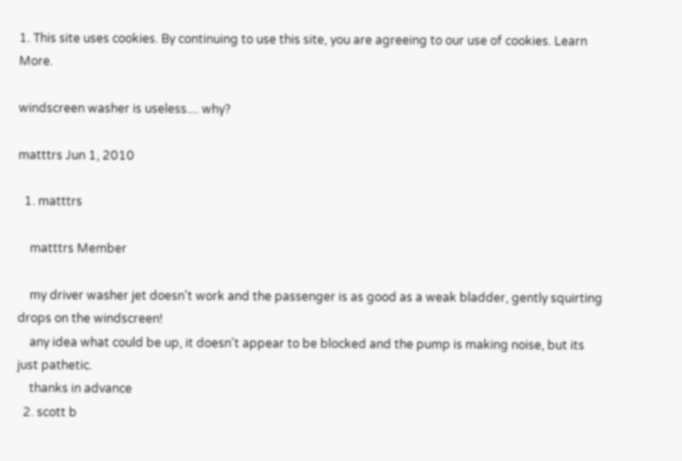1. This site uses cookies. By continuing to use this site, you are agreeing to our use of cookies. Learn More.

windscreen washer is useless.... why?

matttrs Jun 1, 2010

  1. matttrs

    matttrs Member

    my driver washer jet doesn't work and the passenger is as good as a weak bladder, gently squirting drops on the windscreen!
    any idea what could be up, it doesn't appear to be blocked and the pump is making noise, but its just pathetic.
    thanks in advance
  2. scott b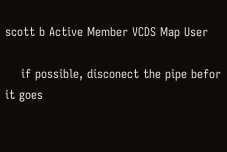scott b Active Member VCDS Map User

    if possible, disconect the pipe befor it goes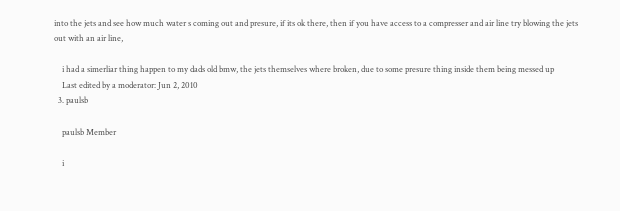into the jets and see how much water s coming out and presure, if its ok there, then if you have access to a compresser and air line try blowing the jets out with an air line,

    i had a simerliar thing happen to my dads old bmw, the jets themselves where broken, due to some presure thing inside them being messed up
    Last edited by a moderator: Jun 2, 2010
  3. paulsb

    paulsb Member

    i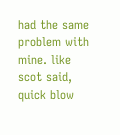had the same problem with mine. like scot said, quick blow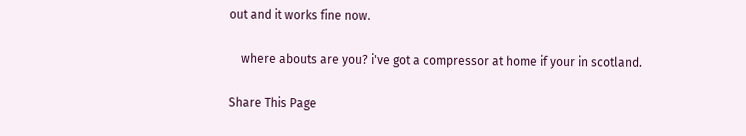out and it works fine now.

    where abouts are you? i've got a compressor at home if your in scotland.

Share This Page